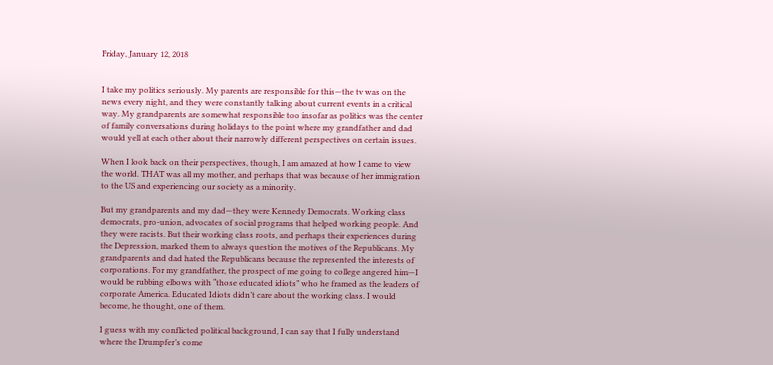Friday, January 12, 2018


I take my politics seriously. My parents are responsible for this—the tv was on the news every night, and they were constantly talking about current events in a critical way. My grandparents are somewhat responsible too insofar as politics was the center of family conversations during holidays to the point where my grandfather and dad would yell at each other about their narrowly different perspectives on certain issues.

When I look back on their perspectives, though, I am amazed at how I came to view the world. THAT was all my mother, and perhaps that was because of her immigration to the US and experiencing our society as a minority.

But my grandparents and my dad—they were Kennedy Democrats. Working class democrats, pro-union, advocates of social programs that helped working people. And they were racists. But their working class roots, and perhaps their experiences during the Depression, marked them to always question the motives of the Republicans. My grandparents and dad hated the Republicans because the represented the interests of corporations. For my grandfather, the prospect of me going to college angered him—I would be rubbing elbows with “those educated idiots” who he framed as the leaders of corporate America. Educated Idiots didn’t care about the working class. I would become, he thought, one of them.

I guess with my conflicted political background, I can say that I fully understand where the Drumpfer’s come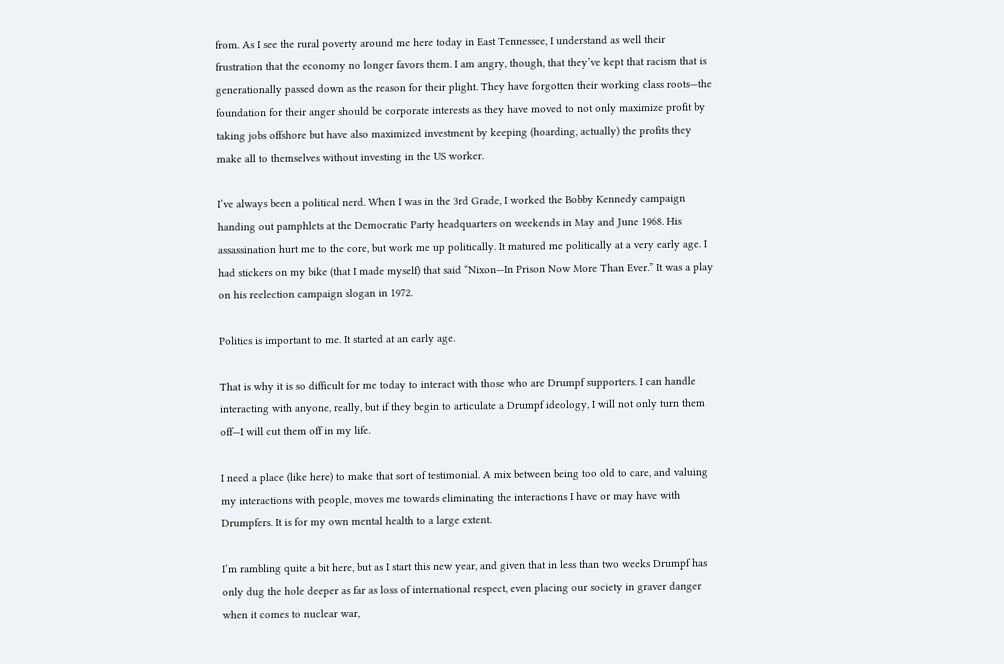from. As I see the rural poverty around me here today in East Tennessee, I understand as well their frustration that the economy no longer favors them. I am angry, though, that they’ve kept that racism that is generationally passed down as the reason for their plight. They have forgotten their working class roots—the foundation for their anger should be corporate interests as they have moved to not only maximize profit by taking jobs offshore but have also maximized investment by keeping (hoarding, actually) the profits they make all to themselves without investing in the US worker.

I’ve always been a political nerd. When I was in the 3rd Grade, I worked the Bobby Kennedy campaign handing out pamphlets at the Democratic Party headquarters on weekends in May and June 1968. His assassination hurt me to the core, but work me up politically. It matured me politically at a very early age. I had stickers on my bike (that I made myself) that said “Nixon—In Prison Now More Than Ever.” It was a play on his reelection campaign slogan in 1972.

Politics is important to me. It started at an early age.

That is why it is so difficult for me today to interact with those who are Drumpf supporters. I can handle interacting with anyone, really, but if they begin to articulate a Drumpf ideology, I will not only turn them off—I will cut them off in my life.

I need a place (like here) to make that sort of testimonial. A mix between being too old to care, and valuing my interactions with people, moves me towards eliminating the interactions I have or may have with Drumpfers. It is for my own mental health to a large extent.

I’m rambling quite a bit here, but as I start this new year, and given that in less than two weeks Drumpf has only dug the hole deeper as far as loss of international respect, even placing our society in graver danger when it comes to nuclear war,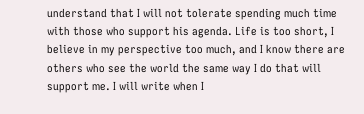understand that I will not tolerate spending much time with those who support his agenda. Life is too short, I believe in my perspective too much, and I know there are others who see the world the same way I do that will support me. I will write when I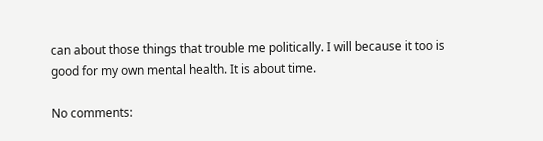can about those things that trouble me politically. I will because it too is good for my own mental health. It is about time.

No comments: